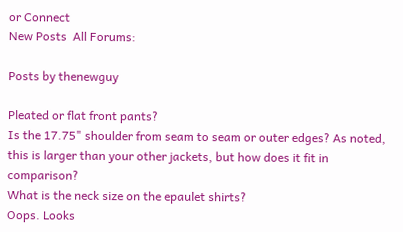or Connect
New Posts  All Forums:

Posts by thenewguy

Pleated or flat front pants?
Is the 17.75" shoulder from seam to seam or outer edges? As noted, this is larger than your other jackets, but how does it fit in comparison?
What is the neck size on the epaulet shirts?
Oops. Looks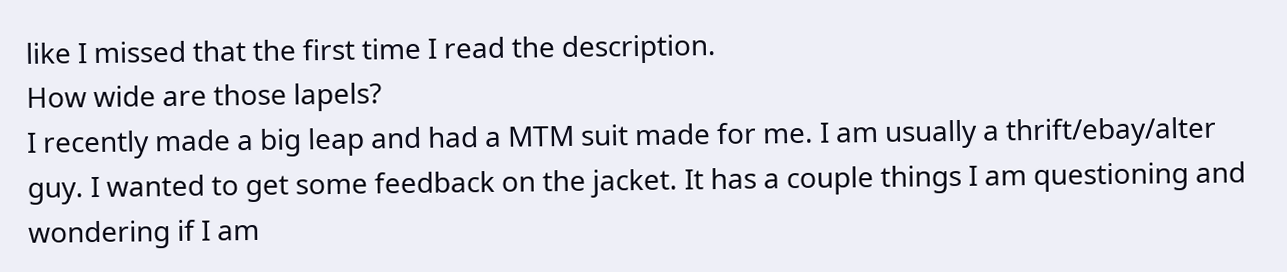like I missed that the first time I read the description.
How wide are those lapels?
I recently made a big leap and had a MTM suit made for me. I am usually a thrift/ebay/alter guy. I wanted to get some feedback on the jacket. It has a couple things I am questioning and wondering if I am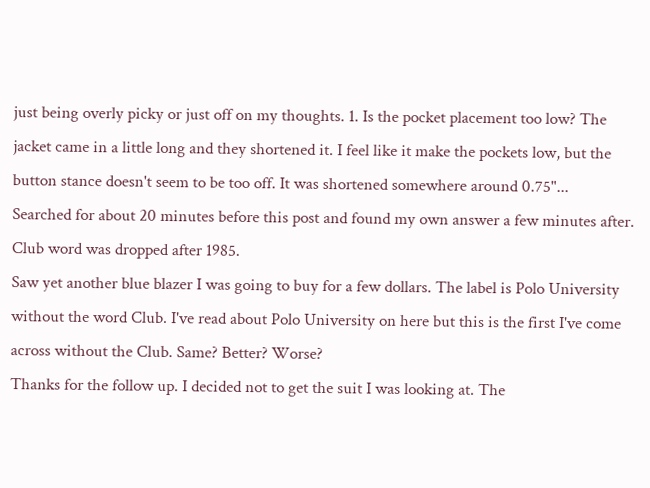just being overly picky or just off on my thoughts. 1. Is the pocket placement too low? The jacket came in a little long and they shortened it. I feel like it make the pockets low, but the button stance doesn't seem to be too off. It was shortened somewhere around 0.75"...
Searched for about 20 minutes before this post and found my own answer a few minutes after. Club word was dropped after 1985.
Saw yet another blue blazer I was going to buy for a few dollars. The label is Polo University without the word Club. I've read about Polo University on here but this is the first I've come across without the Club. Same? Better? Worse?
Thanks for the follow up. I decided not to get the suit I was looking at. The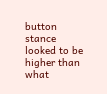button stance looked to be higher than what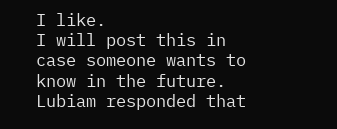I like.
I will post this in case someone wants to know in the future. Lubiam responded that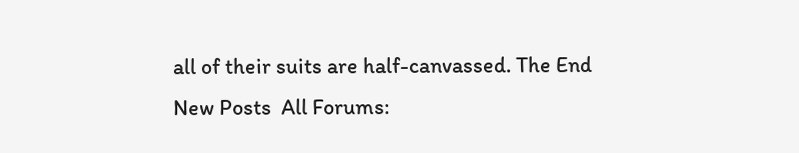all of their suits are half-canvassed. The End
New Posts  All Forums: